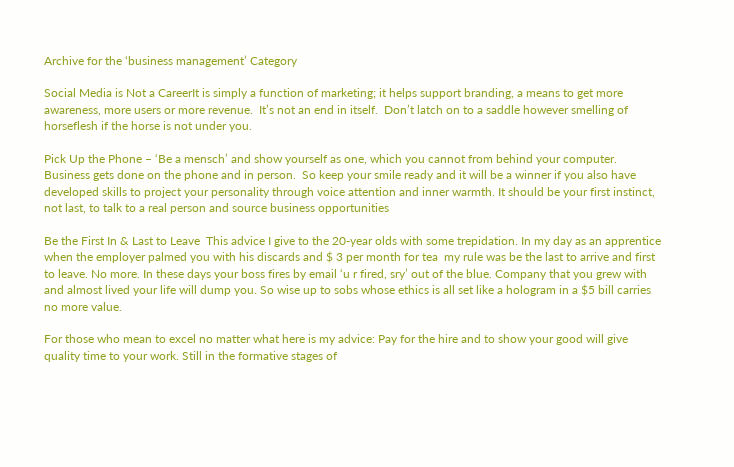Archive for the ‘business management’ Category

Social Media is Not a CareerIt is simply a function of marketing; it helps support branding, a means to get more awareness, more users or more revenue.  It’s not an end in itself.  Don’t latch on to a saddle however smelling of horseflesh if the horse is not under you.

Pick Up the Phone – ‘Be a mensch’ and show yourself as one, which you cannot from behind your computer. Business gets done on the phone and in person.  So keep your smile ready and it will be a winner if you also have developed skills to project your personality through voice attention and inner warmth. It should be your first instinct, not last, to talk to a real person and source business opportunities

Be the First In & Last to Leave  This advice I give to the 20-year olds with some trepidation. In my day as an apprentice when the employer palmed you with his discards and $ 3 per month for tea  my rule was be the last to arrive and first to leave. No more. In these days your boss fires by email ‘u r fired, sry’ out of the blue. Company that you grew with and almost lived your life will dump you. So wise up to sobs whose ethics is all set like a hologram in a $5 bill carries no more value.

For those who mean to excel no matter what here is my advice: Pay for the hire and to show your good will give quality time to your work. Still in the formative stages of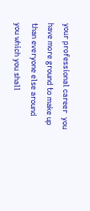your professional career  you have more ground to make up than everyone else around you which you shall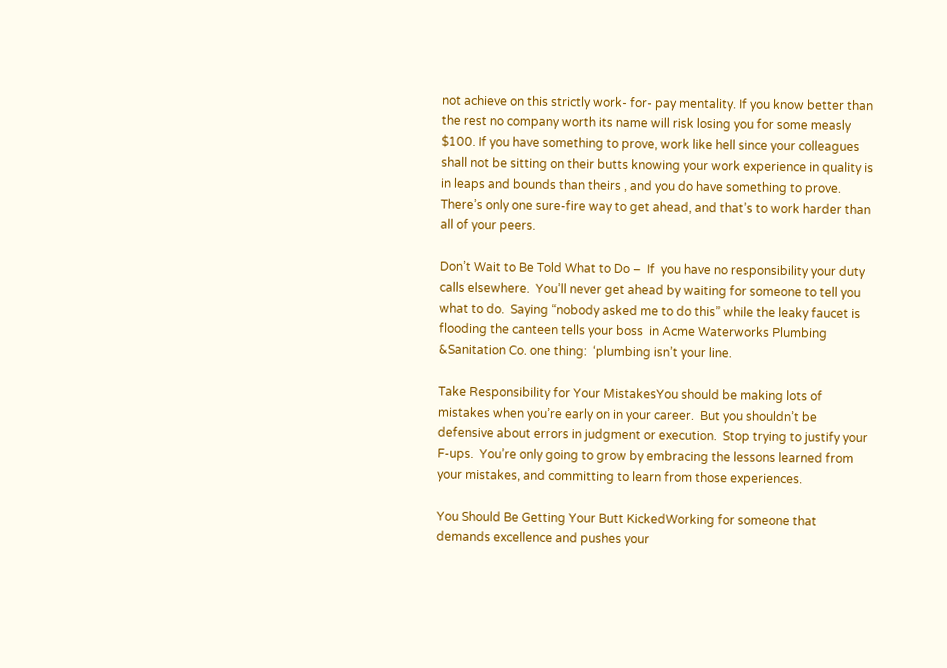not achieve on this strictly work- for- pay mentality. If you know better than the rest no company worth its name will risk losing you for some measly $100. If you have something to prove, work like hell since your colleagues shall not be sitting on their butts knowing your work experience in quality is in leaps and bounds than theirs , and you do have something to prove.  There’s only one sure-fire way to get ahead, and that’s to work harder than all of your peers.

Don’t Wait to Be Told What to Do –  If  you have no responsibility your duty calls elsewhere.  You’ll never get ahead by waiting for someone to tell you what to do.  Saying “nobody asked me to do this” while the leaky faucet is flooding the canteen tells your boss  in Acme Waterworks Plumbing &Sanitation Co. one thing:  ‘plumbing isn’t your line.

Take Responsibility for Your MistakesYou should be making lots of mistakes when you’re early on in your career.  But you shouldn’t be defensive about errors in judgment or execution.  Stop trying to justify your F-ups.  You’re only going to grow by embracing the lessons learned from your mistakes, and committing to learn from those experiences.

You Should Be Getting Your Butt KickedWorking for someone that demands excellence and pushes your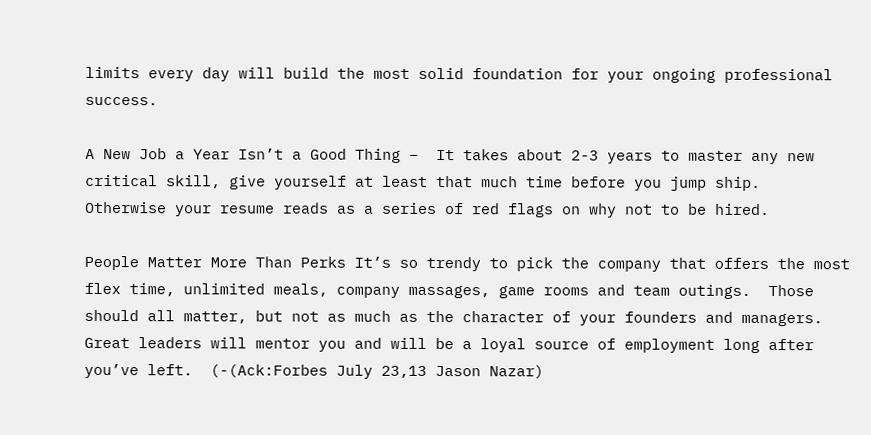limits every day will build the most solid foundation for your ongoing professional success.

A New Job a Year Isn’t a Good Thing –  It takes about 2-3 years to master any new critical skill, give yourself at least that much time before you jump ship.  Otherwise your resume reads as a series of red flags on why not to be hired.

People Matter More Than Perks It’s so trendy to pick the company that offers the most flex time, unlimited meals, company massages, game rooms and team outings.  Those should all matter, but not as much as the character of your founders and managers. Great leaders will mentor you and will be a loyal source of employment long after you’ve left.  (-(Ack:Forbes July 23,13 Jason Nazar)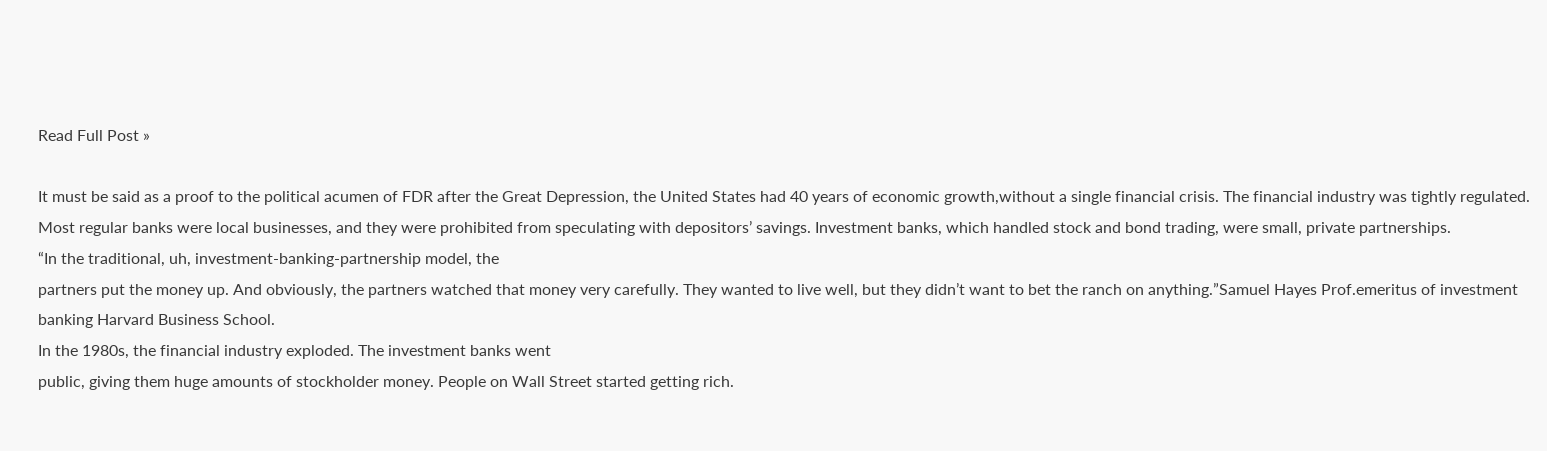Read Full Post »

It must be said as a proof to the political acumen of FDR after the Great Depression, the United States had 40 years of economic growth,without a single financial crisis. The financial industry was tightly regulated. Most regular banks were local businesses, and they were prohibited from speculating with depositors’ savings. Investment banks, which handled stock and bond trading, were small, private partnerships.
“In the traditional, uh, investment-banking-partnership model, the
partners put the money up. And obviously, the partners watched that money very carefully. They wanted to live well, but they didn’t want to bet the ranch on anything.”Samuel Hayes Prof.emeritus of investment banking Harvard Business School.
In the 1980s, the financial industry exploded. The investment banks went
public, giving them huge amounts of stockholder money. People on Wall Street started getting rich.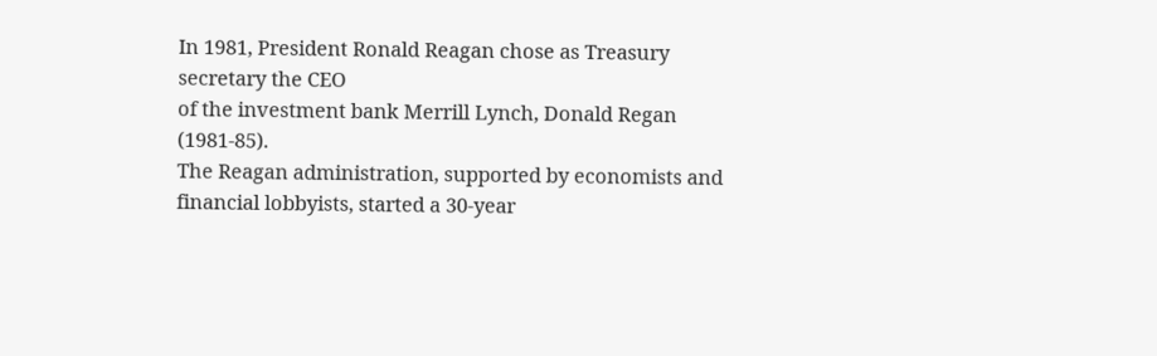In 1981, President Ronald Reagan chose as Treasury secretary the CEO
of the investment bank Merrill Lynch, Donald Regan (1981-85).
The Reagan administration, supported by economists and financial lobbyists, started a 30-year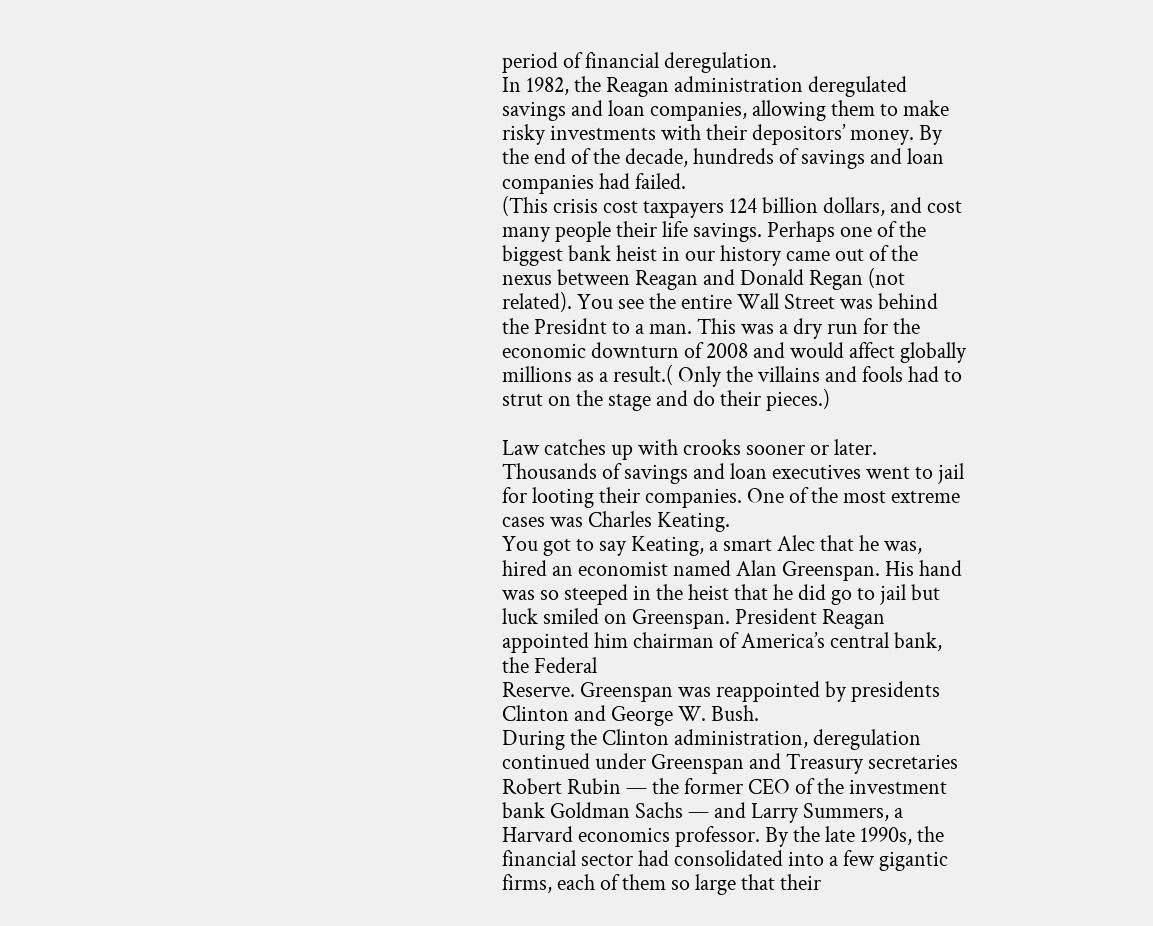period of financial deregulation.
In 1982, the Reagan administration deregulated savings and loan companies, allowing them to make risky investments with their depositors’ money. By the end of the decade, hundreds of savings and loan companies had failed.
(This crisis cost taxpayers 124 billion dollars, and cost many people their life savings. Perhaps one of the biggest bank heist in our history came out of the nexus between Reagan and Donald Regan (not related). You see the entire Wall Street was behind the Presidnt to a man. This was a dry run for the economic downturn of 2008 and would affect globally millions as a result.( Only the villains and fools had to strut on the stage and do their pieces.)

Law catches up with crooks sooner or later. Thousands of savings and loan executives went to jail for looting their companies. One of the most extreme cases was Charles Keating.
You got to say Keating, a smart Alec that he was, hired an economist named Alan Greenspan. His hand was so steeped in the heist that he did go to jail but luck smiled on Greenspan. President Reagan appointed him chairman of America’s central bank, the Federal
Reserve. Greenspan was reappointed by presidents Clinton and George W. Bush.
During the Clinton administration, deregulation continued under Greenspan and Treasury secretaries Robert Rubin — the former CEO of the investment bank Goldman Sachs — and Larry Summers, a Harvard economics professor. By the late 1990s, the financial sector had consolidated into a few gigantic firms, each of them so large that their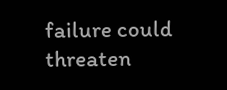failure could threaten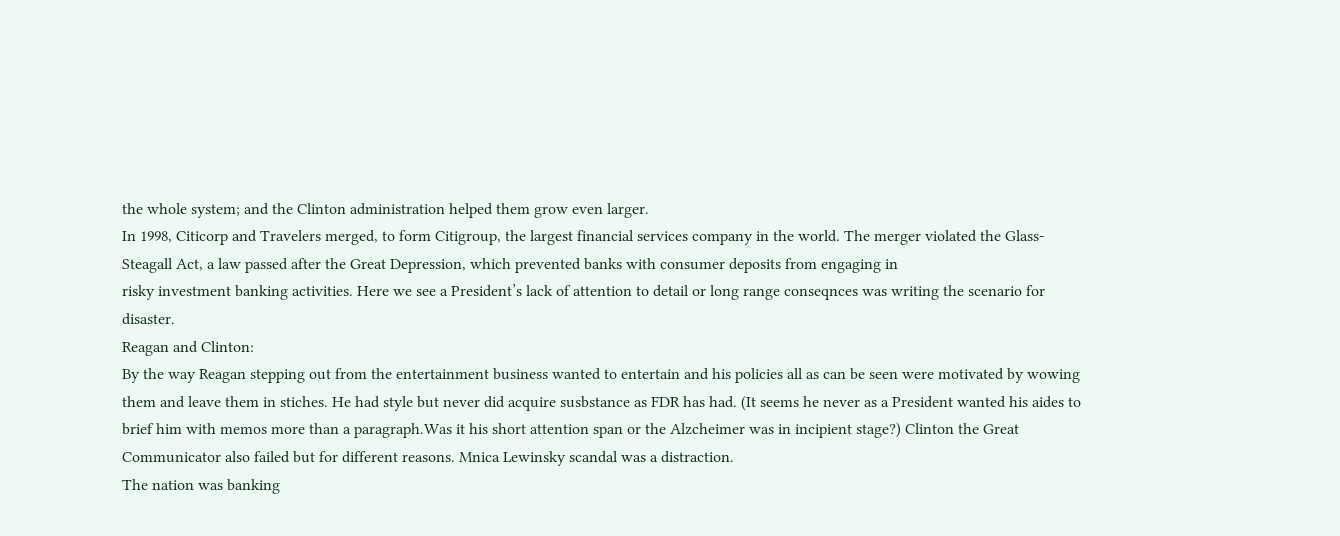the whole system; and the Clinton administration helped them grow even larger.
In 1998, Citicorp and Travelers merged, to form Citigroup, the largest financial services company in the world. The merger violated the Glass-Steagall Act, a law passed after the Great Depression, which prevented banks with consumer deposits from engaging in
risky investment banking activities. Here we see a President’s lack of attention to detail or long range conseqnces was writing the scenario for disaster.
Reagan and Clinton:
By the way Reagan stepping out from the entertainment business wanted to entertain and his policies all as can be seen were motivated by wowing them and leave them in stiches. He had style but never did acquire susbstance as FDR has had. (It seems he never as a President wanted his aides to brief him with memos more than a paragraph.Was it his short attention span or the Alzcheimer was in incipient stage?) Clinton the Great Communicator also failed but for different reasons. Mnica Lewinsky scandal was a distraction.
The nation was banking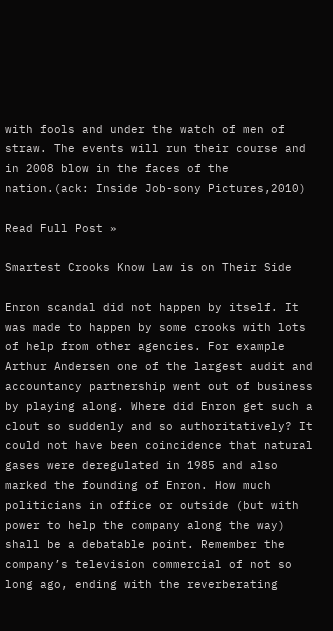with fools and under the watch of men of straw. The events will run their course and in 2008 blow in the faces of the nation.(ack: Inside Job-sony Pictures,2010)

Read Full Post »

Smartest Crooks Know Law is on Their Side

Enron scandal did not happen by itself. It was made to happen by some crooks with lots of help from other agencies. For example Arthur Andersen one of the largest audit and accountancy partnership went out of business by playing along. Where did Enron get such a clout so suddenly and so authoritatively? It could not have been coincidence that natural gases were deregulated in 1985 and also marked the founding of Enron. How much politicians in office or outside (but with power to help the company along the way) shall be a debatable point. Remember the company’s television commercial of not so long ago, ending with the reverberating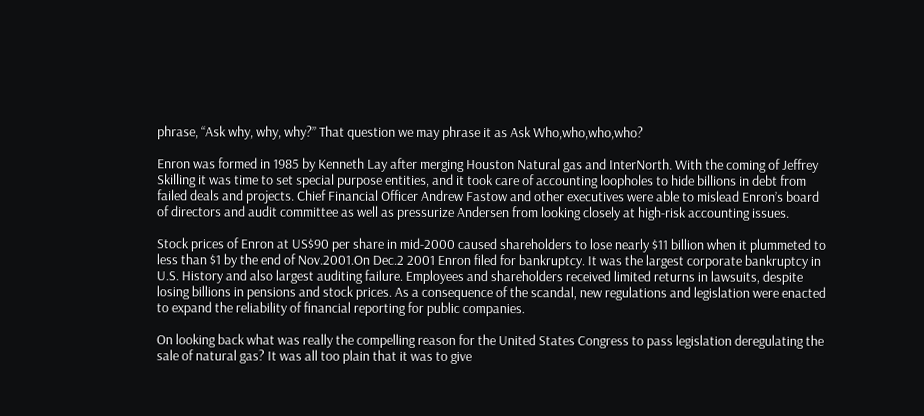phrase, “Ask why, why, why?” That question we may phrase it as Ask Who,who,who,who?

Enron was formed in 1985 by Kenneth Lay after merging Houston Natural gas and InterNorth. With the coming of Jeffrey Skilling it was time to set special purpose entities, and it took care of accounting loopholes to hide billions in debt from failed deals and projects. Chief Financial Officer Andrew Fastow and other executives were able to mislead Enron’s board of directors and audit committee as well as pressurize Andersen from looking closely at high-risk accounting issues.

Stock prices of Enron at US$90 per share in mid-2000 caused shareholders to lose nearly $11 billion when it plummeted to less than $1 by the end of Nov.2001.On Dec.2 2001 Enron filed for bankruptcy. It was the largest corporate bankruptcy in U.S. History and also largest auditing failure. Employees and shareholders received limited returns in lawsuits, despite losing billions in pensions and stock prices. As a consequence of the scandal, new regulations and legislation were enacted to expand the reliability of financial reporting for public companies.

On looking back what was really the compelling reason for the United States Congress to pass legislation deregulating the sale of natural gas? It was all too plain that it was to give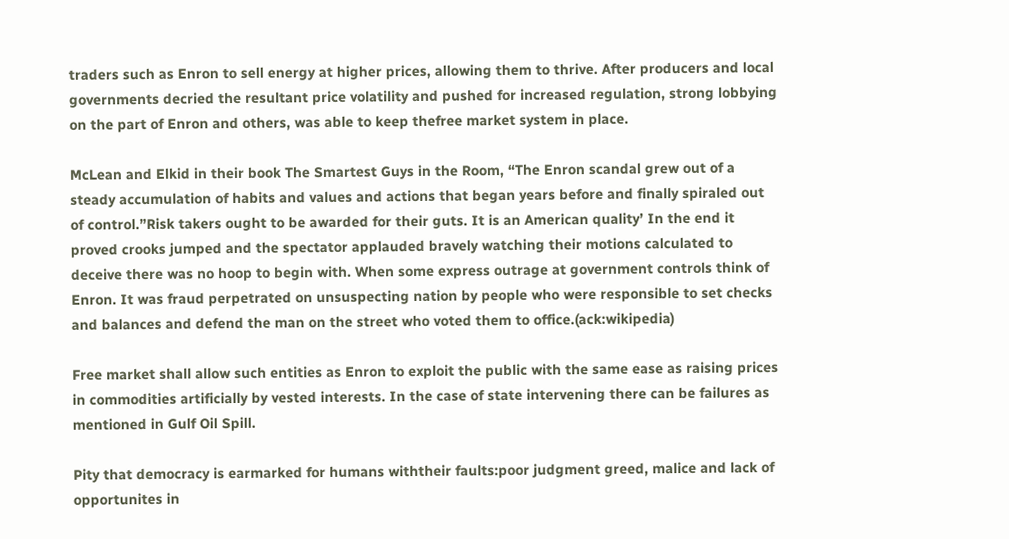traders such as Enron to sell energy at higher prices, allowing them to thrive. After producers and local governments decried the resultant price volatility and pushed for increased regulation, strong lobbying on the part of Enron and others, was able to keep thefree market system in place.

McLean and Elkid in their book The Smartest Guys in the Room, “The Enron scandal grew out of a steady accumulation of habits and values and actions that began years before and finally spiraled out of control.”Risk takers ought to be awarded for their guts. It is an American quality’ In the end it proved crooks jumped and the spectator applauded bravely watching their motions calculated to deceive there was no hoop to begin with. When some express outrage at government controls think of Enron. It was fraud perpetrated on unsuspecting nation by people who were responsible to set checks and balances and defend the man on the street who voted them to office.(ack:wikipedia)

Free market shall allow such entities as Enron to exploit the public with the same ease as raising prices in commodities artificially by vested interests. In the case of state intervening there can be failures as mentioned in Gulf Oil Spill.

Pity that democracy is earmarked for humans withtheir faults:poor judgment greed, malice and lack of opportunites in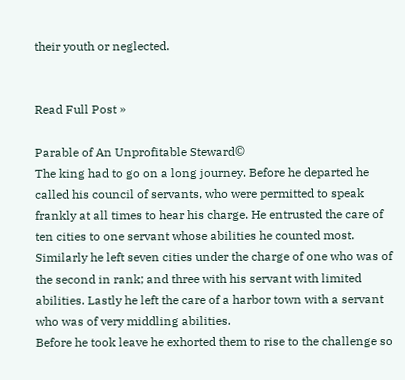their youth or neglected.


Read Full Post »

Parable of An Unprofitable Steward©
The king had to go on a long journey. Before he departed he called his council of servants, who were permitted to speak frankly at all times to hear his charge. He entrusted the care of ten cities to one servant whose abilities he counted most. Similarly he left seven cities under the charge of one who was of the second in rank; and three with his servant with limited abilities. Lastly he left the care of a harbor town with a servant who was of very middling abilities.
Before he took leave he exhorted them to rise to the challenge so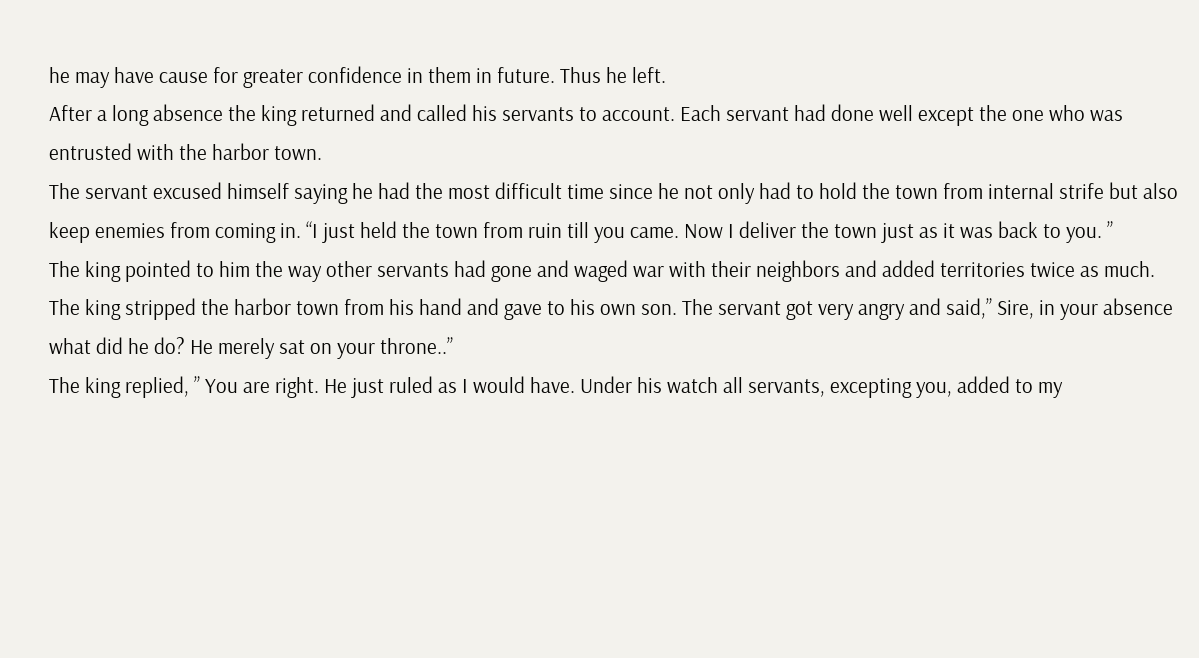he may have cause for greater confidence in them in future. Thus he left.
After a long absence the king returned and called his servants to account. Each servant had done well except the one who was entrusted with the harbor town.
The servant excused himself saying he had the most difficult time since he not only had to hold the town from internal strife but also keep enemies from coming in. “I just held the town from ruin till you came. Now I deliver the town just as it was back to you. ”
The king pointed to him the way other servants had gone and waged war with their neighbors and added territories twice as much.
The king stripped the harbor town from his hand and gave to his own son. The servant got very angry and said,” Sire, in your absence what did he do? He merely sat on your throne..”
The king replied, ” You are right. He just ruled as I would have. Under his watch all servants, excepting you, added to my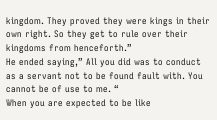kingdom. They proved they were kings in their own right. So they get to rule over their kingdoms from henceforth.”
He ended saying,” All you did was to conduct as a servant not to be found fault with. You cannot be of use to me. “
When you are expected to be like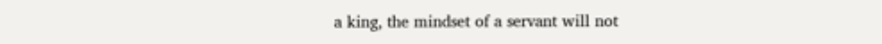a king, the mindset of a servant will not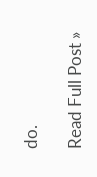do.

Read Full Post »